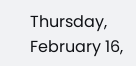Thursday, February 16,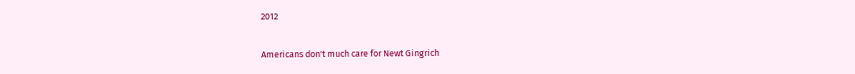2012

Americans don't much care for Newt Gingrich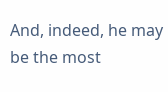And, indeed, he may be the most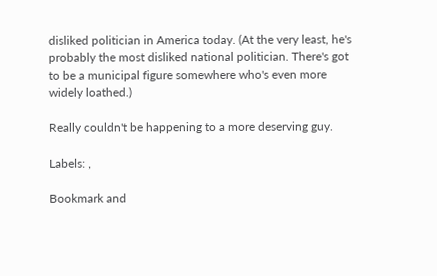disliked politician in America today. (At the very least, he's probably the most disliked national politician. There's got to be a municipal figure somewhere who's even more widely loathed.)

Really couldn't be happening to a more deserving guy.

Labels: ,

Bookmark and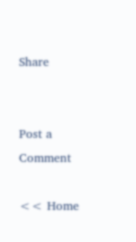Share


Post a Comment

<< Home